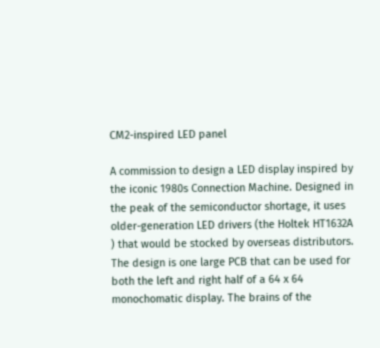CM2-inspired LED panel

A commission to design a LED display inspired by the iconic 1980s Connection Machine. Designed in the peak of the semiconductor shortage, it uses older-generation LED drivers (the Holtek HT1632A ) that would be stocked by overseas distributors. The design is one large PCB that can be used for both the left and right half of a 64 x 64 monochomatic display. The brains of the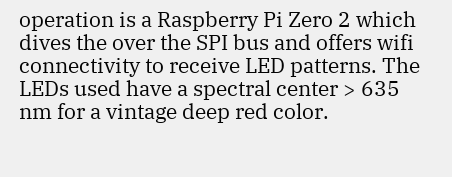operation is a Raspberry Pi Zero 2 which dives the over the SPI bus and offers wifi connectivity to receive LED patterns. The LEDs used have a spectral center > 635 nm for a vintage deep red color.